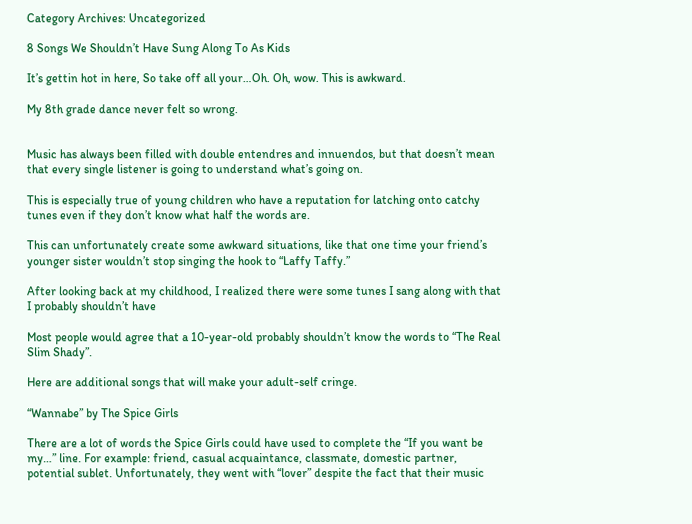Category Archives: Uncategorized

8 Songs We Shouldn’t Have Sung Along To As Kids

It’s gettin hot in here, So take off all your…Oh. Oh, wow. This is awkward.

My 8th grade dance never felt so wrong.


Music has always been filled with double entendres and innuendos, but that doesn’t mean that every single listener is going to understand what’s going on.

This is especially true of young children who have a reputation for latching onto catchy tunes even if they don’t know what half the words are.

This can unfortunately create some awkward situations, like that one time your friend’s younger sister wouldn’t stop singing the hook to “Laffy Taffy.”

After looking back at my childhood, I realized there were some tunes I sang along with that I probably shouldn’t have

Most people would agree that a 10-year-old probably shouldn’t know the words to “The Real Slim Shady”.

Here are additional songs that will make your adult-self cringe.

“Wannabe” by The Spice Girls

There are a lot of words the Spice Girls could have used to complete the “If you want be my…” line. For example: friend, casual acquaintance, classmate, domestic partner, potential sublet. Unfortunately, they went with “lover” despite the fact that their music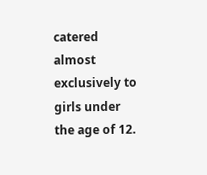catered almost exclusively to girls under the age of 12.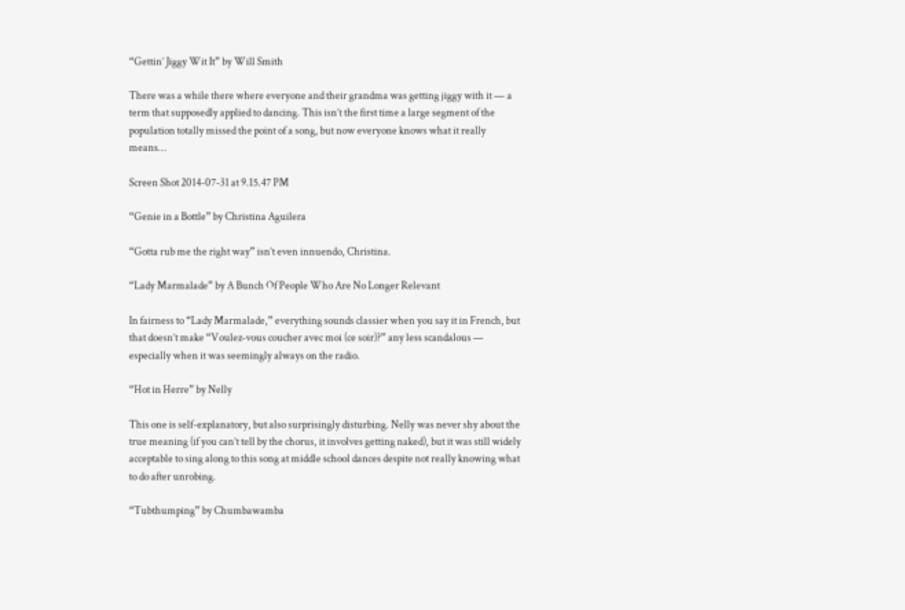“Gettin’ Jiggy Wit It” by Will Smith

There was a while there where everyone and their grandma was getting jiggy with it — a term that supposedly applied to dancing. This isn’t the first time a large segment of the population totally missed the point of a song, but now everyone knows what it really means…

Screen Shot 2014-07-31 at 9.15.47 PM

“Genie in a Bottle” by Christina Aguilera

“Gotta rub me the right way” isn’t even innuendo, Christina.

“Lady Marmalade” by A Bunch Of People Who Are No Longer Relevant

In fairness to “Lady Marmalade,” everything sounds classier when you say it in French, but that doesn’t make “Voulez-vous coucher avec moi (ce soir)?” any less scandalous — especially when it was seemingly always on the radio.

“Hot in Herre” by Nelly

This one is self-explanatory, but also surprisingly disturbing. Nelly was never shy about the true meaning (if you can’t tell by the chorus, it involves getting naked), but it was still widely acceptable to sing along to this song at middle school dances despite not really knowing what to do after unrobing.

“Tubthumping” by Chumbawamba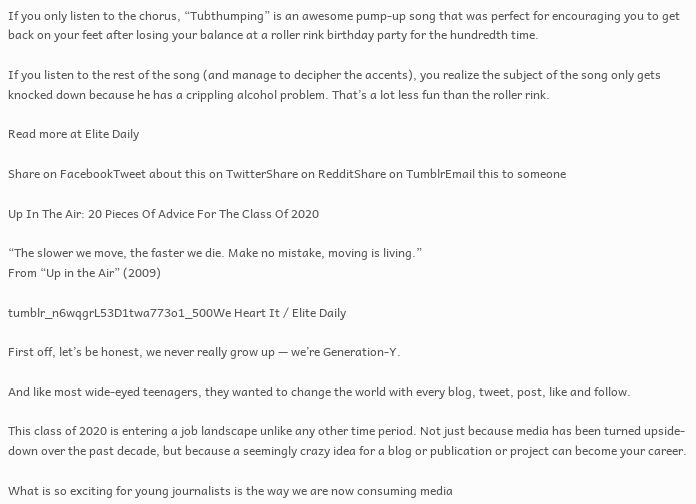If you only listen to the chorus, “Tubthumping” is an awesome pump-up song that was perfect for encouraging you to get back on your feet after losing your balance at a roller rink birthday party for the hundredth time.

If you listen to the rest of the song (and manage to decipher the accents), you realize the subject of the song only gets knocked down because he has a crippling alcohol problem. That’s a lot less fun than the roller rink.

Read more at Elite Daily

Share on FacebookTweet about this on TwitterShare on RedditShare on TumblrEmail this to someone

Up In The Air: 20 Pieces Of Advice For The Class Of 2020

“The slower we move, the faster we die. Make no mistake, moving is living.”
From “Up in the Air” (2009)

tumblr_n6wqgrL53D1twa773o1_500We Heart It / Elite Daily

First off, let’s be honest, we never really grow up — we’re Generation-Y.

And like most wide-eyed teenagers, they wanted to change the world with every blog, tweet, post, like and follow.

This class of 2020 is entering a job landscape unlike any other time period. Not just because media has been turned upside-down over the past decade, but because a seemingly crazy idea for a blog or publication or project can become your career.

What is so exciting for young journalists is the way we are now consuming media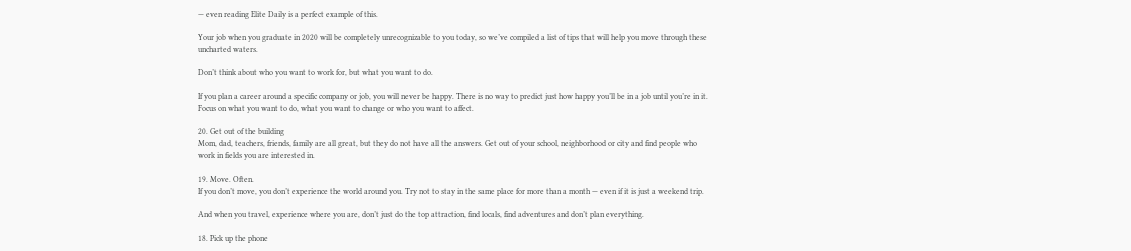— even reading Elite Daily is a perfect example of this.

Your job when you graduate in 2020 will be completely unrecognizable to you today, so we’ve compiled a list of tips that will help you move through these uncharted waters.

Don’t think about who you want to work for, but what you want to do.

If you plan a career around a specific company or job, you will never be happy. There is no way to predict just how happy you’ll be in a job until you’re in it. Focus on what you want to do, what you want to change or who you want to affect.

20. Get out of the building
Mom, dad, teachers, friends, family are all great, but they do not have all the answers. Get out of your school, neighborhood or city and find people who work in fields you are interested in.

19. Move. Often.
If you don’t move, you don’t experience the world around you. Try not to stay in the same place for more than a month — even if it is just a weekend trip.

And when you travel, experience where you are, don’t just do the top attraction, find locals, find adventures and don’t plan everything.

18. Pick up the phone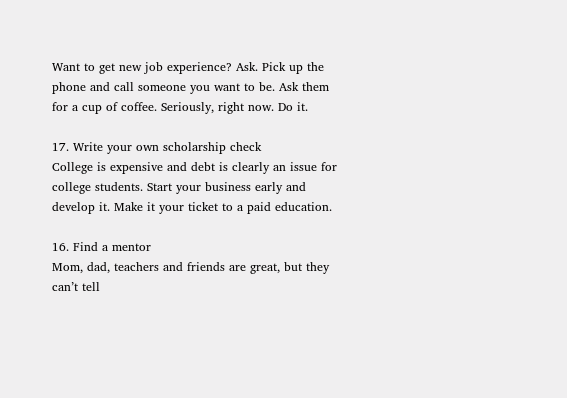Want to get new job experience? Ask. Pick up the phone and call someone you want to be. Ask them for a cup of coffee. Seriously, right now. Do it.

17. Write your own scholarship check
College is expensive and debt is clearly an issue for college students. Start your business early and develop it. Make it your ticket to a paid education.

16. Find a mentor
Mom, dad, teachers and friends are great, but they can’t tell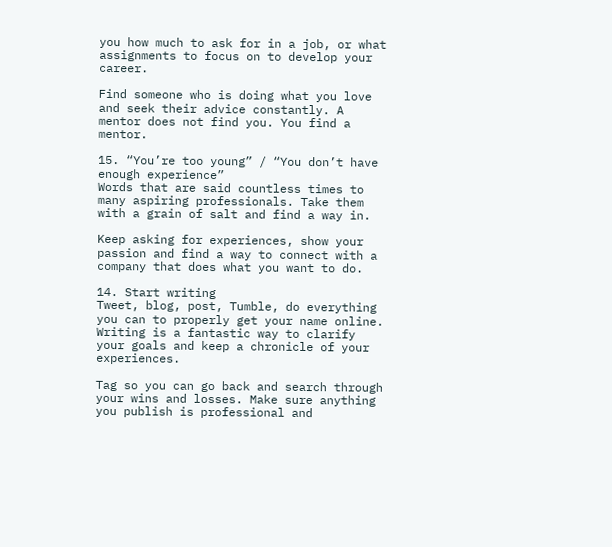you how much to ask for in a job, or what assignments to focus on to develop your career.

Find someone who is doing what you love and seek their advice constantly. A mentor does not find you. You find a mentor.

15. “You’re too young” / “You don’t have enough experience”
Words that are said countless times to many aspiring professionals. Take them with a grain of salt and find a way in.

Keep asking for experiences, show your passion and find a way to connect with a company that does what you want to do.

14. Start writing
Tweet, blog, post, Tumble, do everything you can to properly get your name online. Writing is a fantastic way to clarify your goals and keep a chronicle of your experiences.

Tag so you can go back and search through your wins and losses. Make sure anything you publish is professional and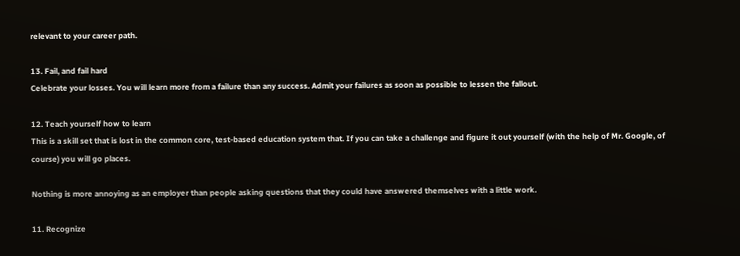relevant to your career path.

13. Fail, and fail hard
Celebrate your losses. You will learn more from a failure than any success. Admit your failures as soon as possible to lessen the fallout.

12. Teach yourself how to learn
This is a skill set that is lost in the common core, test-based education system that. If you can take a challenge and figure it out yourself (with the help of Mr. Google, of course) you will go places.

Nothing is more annoying as an employer than people asking questions that they could have answered themselves with a little work.

11. Recognize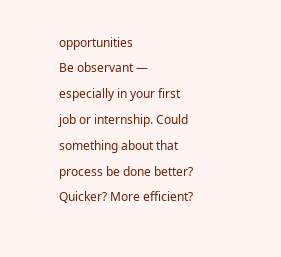opportunities
Be observant — especially in your first job or internship. Could something about that process be done better? Quicker? More efficient?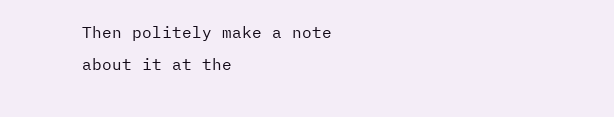Then politely make a note about it at the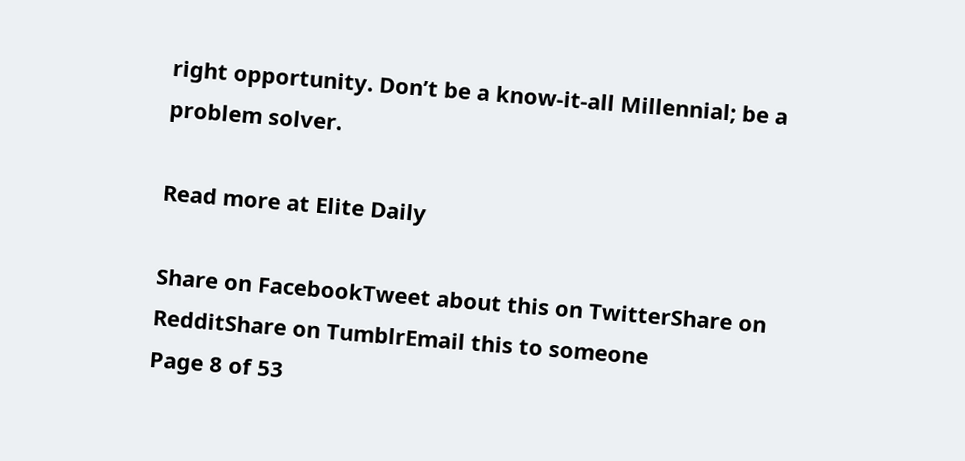right opportunity. Don’t be a know-it-all Millennial; be a problem solver.

Read more at Elite Daily

Share on FacebookTweet about this on TwitterShare on RedditShare on TumblrEmail this to someone
Page 8 of 53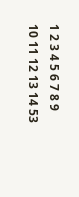1 2 3 4 5 6 7 8 9 10 11 12 13 14 53